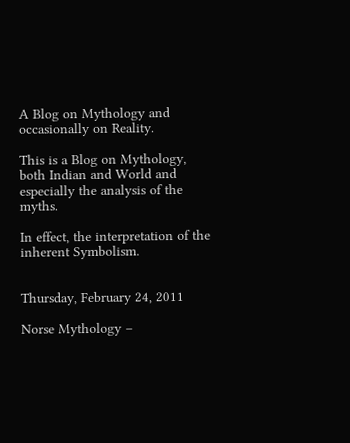A Blog on Mythology and occasionally on Reality.

This is a Blog on Mythology, both Indian and World and especially the analysis of the myths.

In effect, the interpretation of the inherent Symbolism.


Thursday, February 24, 2011

Norse Mythology –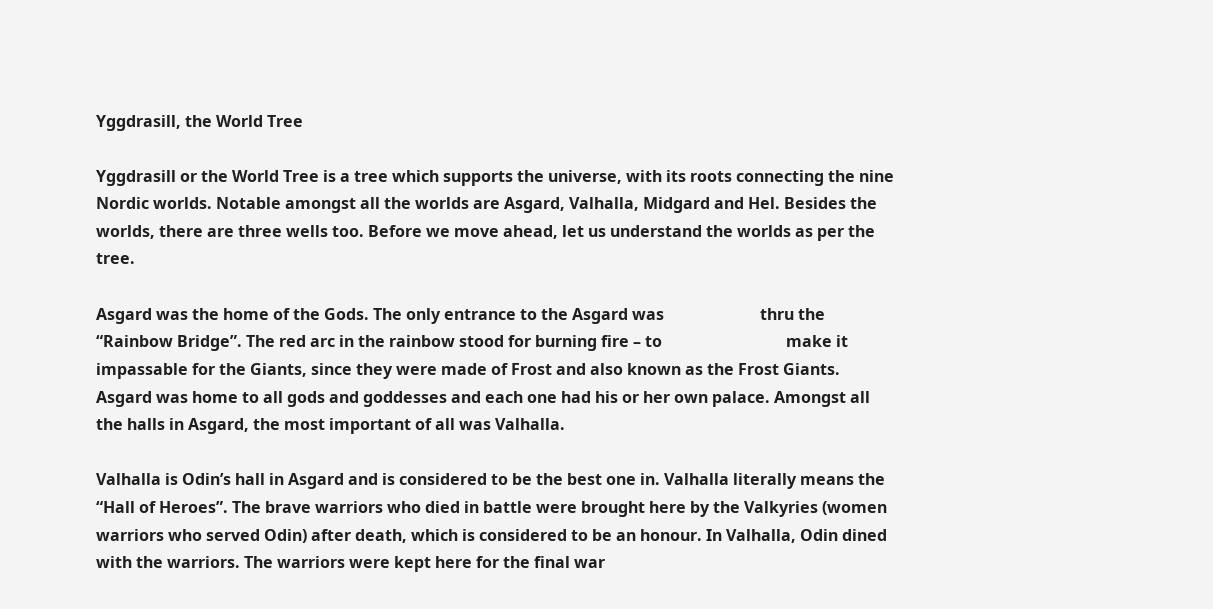Yggdrasill, the World Tree

Yggdrasill or the World Tree is a tree which supports the universe, with its roots connecting the nine Nordic worlds. Notable amongst all the worlds are Asgard, Valhalla, Midgard and Hel. Besides the worlds, there are three wells too. Before we move ahead, let us understand the worlds as per the tree.

Asgard was the home of the Gods. The only entrance to the Asgard was                        thru the “Rainbow Bridge”. The red arc in the rainbow stood for burning fire – to                               make it impassable for the Giants, since they were made of Frost and also known as the Frost Giants. Asgard was home to all gods and goddesses and each one had his or her own palace. Amongst all the halls in Asgard, the most important of all was Valhalla.

Valhalla is Odin’s hall in Asgard and is considered to be the best one in. Valhalla literally means the “Hall of Heroes”. The brave warriors who died in battle were brought here by the Valkyries (women warriors who served Odin) after death, which is considered to be an honour. In Valhalla, Odin dined with the warriors. The warriors were kept here for the final war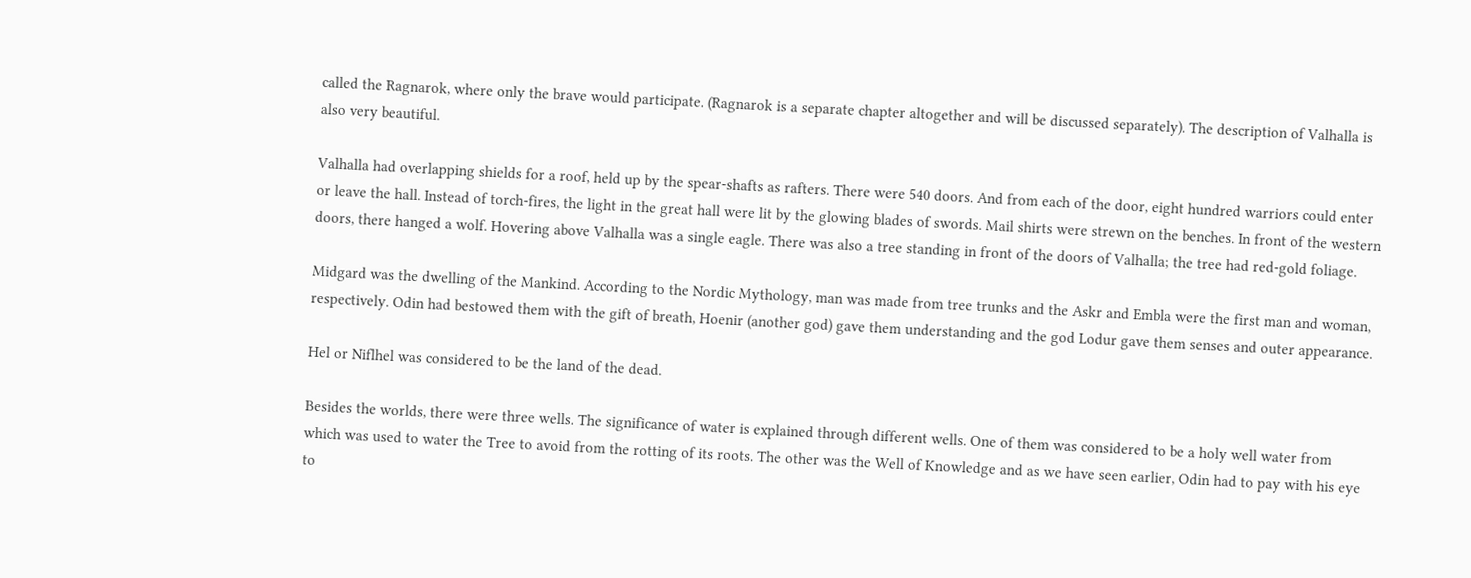called the Ragnarok, where only the brave would participate. (Ragnarok is a separate chapter altogether and will be discussed separately). The description of Valhalla is also very beautiful.

Valhalla had overlapping shields for a roof, held up by the spear-shafts as rafters. There were 540 doors. And from each of the door, eight hundred warriors could enter or leave the hall. Instead of torch-fires, the light in the great hall were lit by the glowing blades of swords. Mail shirts were strewn on the benches. In front of the western doors, there hanged a wolf. Hovering above Valhalla was a single eagle. There was also a tree standing in front of the doors of Valhalla; the tree had red-gold foliage.

Midgard was the dwelling of the Mankind. According to the Nordic Mythology, man was made from tree trunks and the Askr and Embla were the first man and woman, respectively. Odin had bestowed them with the gift of breath, Hoenir (another god) gave them understanding and the god Lodur gave them senses and outer appearance.

Hel or Niflhel was considered to be the land of the dead.

Besides the worlds, there were three wells. The significance of water is explained through different wells. One of them was considered to be a holy well water from which was used to water the Tree to avoid from the rotting of its roots. The other was the Well of Knowledge and as we have seen earlier, Odin had to pay with his eye to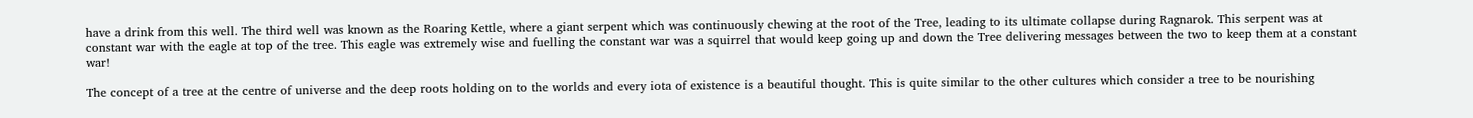have a drink from this well. The third well was known as the Roaring Kettle, where a giant serpent which was continuously chewing at the root of the Tree, leading to its ultimate collapse during Ragnarok. This serpent was at constant war with the eagle at top of the tree. This eagle was extremely wise and fuelling the constant war was a squirrel that would keep going up and down the Tree delivering messages between the two to keep them at a constant war!

The concept of a tree at the centre of universe and the deep roots holding on to the worlds and every iota of existence is a beautiful thought. This is quite similar to the other cultures which consider a tree to be nourishing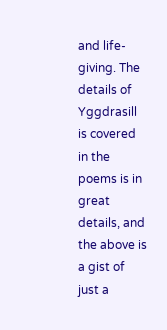and life-giving. The details of Yggdrasill is covered in the poems is in great details, and the above is a gist of just a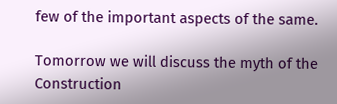few of the important aspects of the same.

Tomorrow we will discuss the myth of the Construction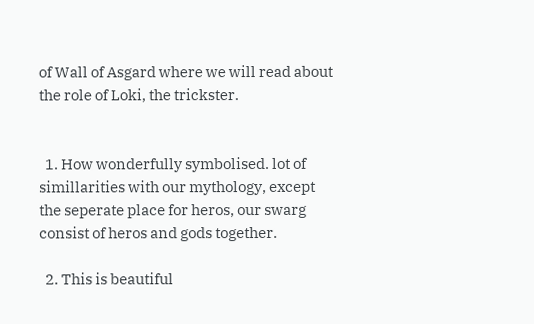of Wall of Asgard where we will read about the role of Loki, the trickster.


  1. How wonderfully symbolised. lot of simillarities with our mythology, except the seperate place for heros, our swarg consist of heros and gods together.

  2. This is beautiful